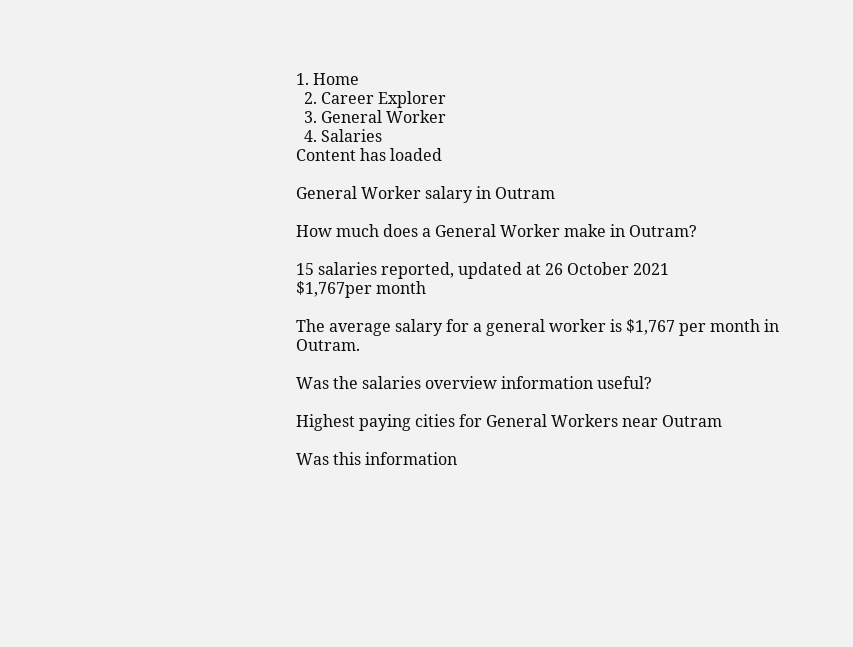1. Home
  2. Career Explorer
  3. General Worker
  4. Salaries
Content has loaded

General Worker salary in Outram

How much does a General Worker make in Outram?

15 salaries reported, updated at 26 October 2021
$1,767per month

The average salary for a general worker is $1,767 per month in Outram.

Was the salaries overview information useful?

Highest paying cities for General Workers near Outram

Was this information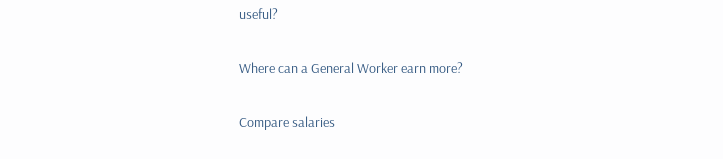useful?

Where can a General Worker earn more?

Compare salaries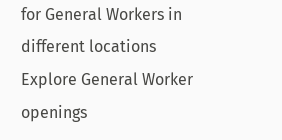for General Workers in different locations
Explore General Worker openings